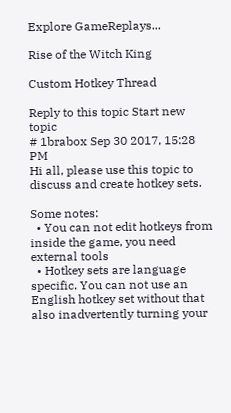Explore GameReplays...

Rise of the Witch King

Custom Hotkey Thread

Reply to this topic Start new topic
# 1brabox Sep 30 2017, 15:28 PM
Hi all, please use this topic to discuss and create hotkey sets.

Some notes:
  • You can not edit hotkeys from inside the game, you need external tools
  • Hotkey sets are language specific. You can not use an English hotkey set without that also inadvertently turning your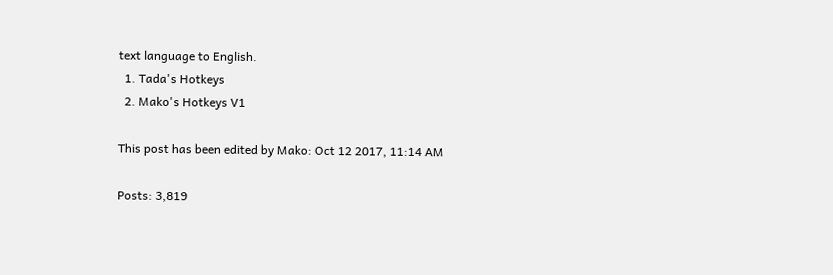text language to English.
  1. Tada's Hotkeys
  2. Mako's Hotkeys V1

This post has been edited by Mako: Oct 12 2017, 11:14 AM

Posts: 3,819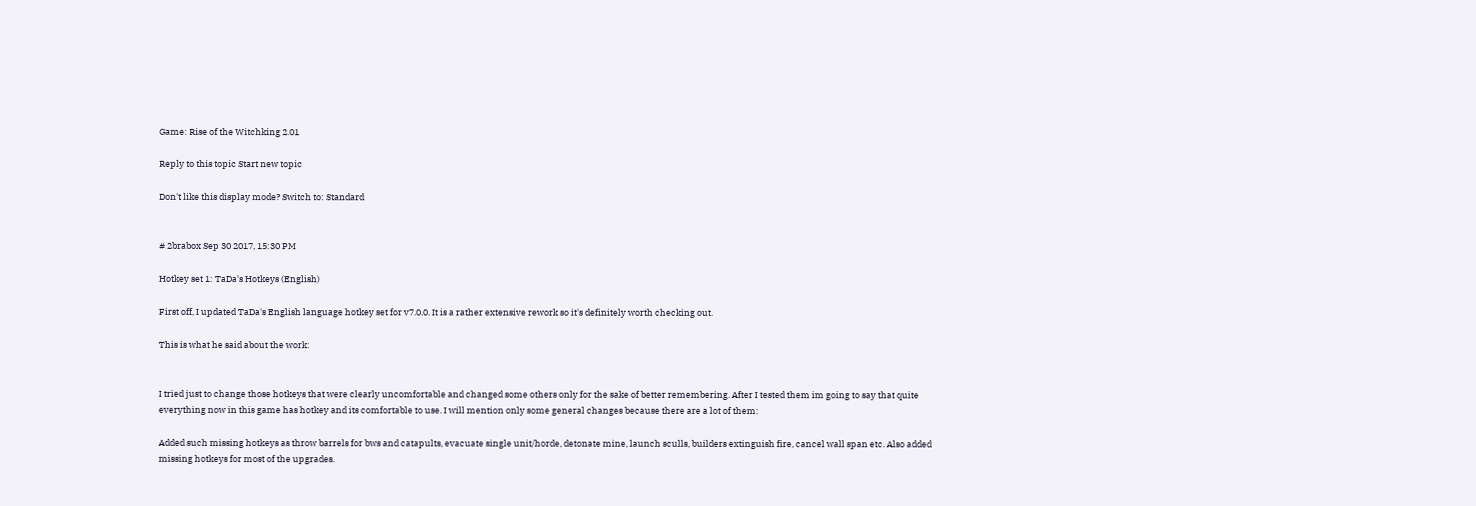Game: Rise of the Witchking 2.01

Reply to this topic Start new topic

Don't like this display mode? Switch to: Standard


# 2brabox Sep 30 2017, 15:30 PM

Hotkey set 1: TaDa's Hotkeys (English)

First off, I updated TaDa's English language hotkey set for v7.0.0. It is a rather extensive rework so it's definitely worth checking out.

This is what he said about the work:


I tried just to change those hotkeys that were clearly uncomfortable and changed some others only for the sake of better remembering. After I tested them im going to say that quite everything now in this game has hotkey and its comfortable to use. I will mention only some general changes because there are a lot of them:

Added such missing hotkeys as throw barrels for bws and catapults, evacuate single unit/horde, detonate mine, launch sculls, builders extinguish fire, cancel wall span etc. Also added missing hotkeys for most of the upgrades.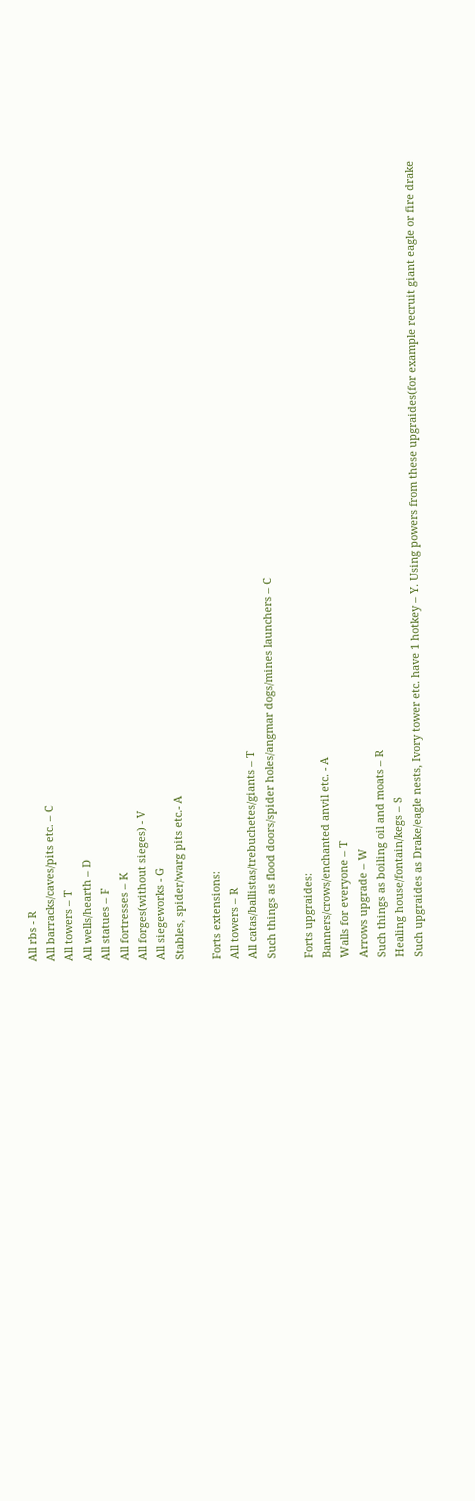All rbs - R
All barracks/caves/pits etc. – C
All towers – T
All wells/hearth – D
All statues – F
All fortresses – K
All forges(without sieges) - V
All siegeworks - G
Stables, spider/warg pits etc.- A

Forts extensions:
All towers – R
All catas/ballistas/trebuchetes/giants – T
Such things as flood doors/spider holes/angmar dogs/mines launchers – C

Forts upgraides:
Banners/crows/enchanted anvil etc. - A
Walls for everyone – T
Arrows upgrade – W
Such things as boiling oil and moats – R
Healing house/fontain/kegs – S
Such upgraides as Drake/eagle nests, Ivory tower etc. have 1 hotkey – Y. Using powers from these upgraides(for example recruit giant eagle or fire drake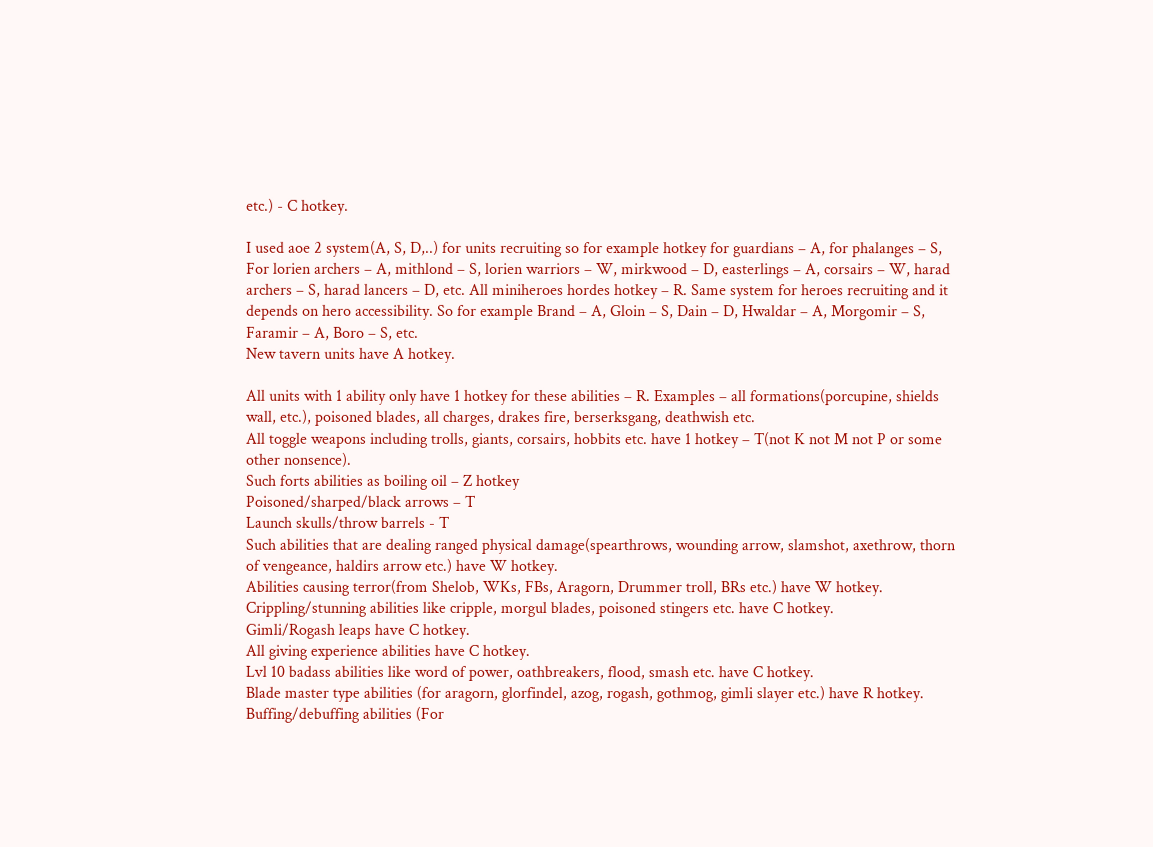etc.) - C hotkey.

I used aoe 2 system(A, S, D,..) for units recruiting so for example hotkey for guardians – A, for phalanges – S, For lorien archers – A, mithlond – S, lorien warriors – W, mirkwood – D, easterlings – A, corsairs – W, harad archers – S, harad lancers – D, etc. All miniheroes hordes hotkey – R. Same system for heroes recruiting and it depends on hero accessibility. So for example Brand – A, Gloin – S, Dain – D, Hwaldar – A, Morgomir – S, Faramir – A, Boro – S, etc.
New tavern units have A hotkey.

All units with 1 ability only have 1 hotkey for these abilities – R. Examples – all formations(porcupine, shields wall, etc.), poisoned blades, all charges, drakes fire, berserksgang, deathwish etc.
All toggle weapons including trolls, giants, corsairs, hobbits etc. have 1 hotkey – T(not K not M not P or some other nonsence).
Such forts abilities as boiling oil – Z hotkey
Poisoned/sharped/black arrows – T
Launch skulls/throw barrels - T
Such abilities that are dealing ranged physical damage(spearthrows, wounding arrow, slamshot, axethrow, thorn of vengeance, haldirs arrow etc.) have W hotkey.
Abilities causing terror(from Shelob, WKs, FBs, Aragorn, Drummer troll, BRs etc.) have W hotkey.
Crippling/stunning abilities like cripple, morgul blades, poisoned stingers etc. have C hotkey.
Gimli/Rogash leaps have C hotkey.
All giving experience abilities have C hotkey.
Lvl 10 badass abilities like word of power, oathbreakers, flood, smash etc. have C hotkey.
Blade master type abilities (for aragorn, glorfindel, azog, rogash, gothmog, gimli slayer etc.) have R hotkey.
Buffing/debuffing abilities (For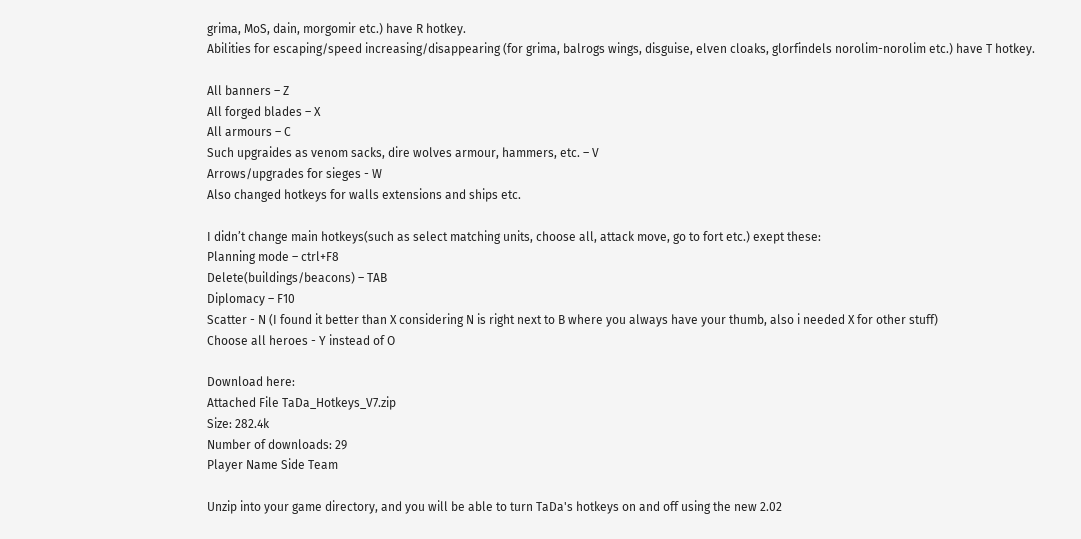grima, MoS, dain, morgomir etc.) have R hotkey.
Abilities for escaping/speed increasing/disappearing (for grima, balrogs wings, disguise, elven cloaks, glorfindels norolim-norolim etc.) have T hotkey.

All banners – Z
All forged blades – X
All armours – C
Such upgraides as venom sacks, dire wolves armour, hammers, etc. – V
Arrows/upgrades for sieges - W
Also changed hotkeys for walls extensions and ships etc.

I didn’t change main hotkeys(such as select matching units, choose all, attack move, go to fort etc.) exept these:
Planning mode – ctrl+F8
Delete(buildings/beacons) – TAB
Diplomacy – F10
Scatter - N (I found it better than X considering N is right next to B where you always have your thumb, also i needed X for other stuff)
Choose all heroes - Y instead of O

Download here:
Attached File TaDa_Hotkeys_V7.zip
Size: 282.4k
Number of downloads: 29
Player Name Side Team

Unzip into your game directory, and you will be able to turn TaDa's hotkeys on and off using the new 2.02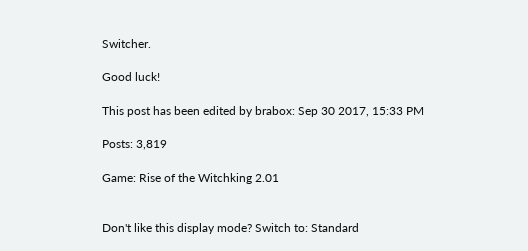Switcher.

Good luck!

This post has been edited by brabox: Sep 30 2017, 15:33 PM

Posts: 3,819

Game: Rise of the Witchking 2.01


Don't like this display mode? Switch to: Standard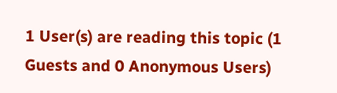1 User(s) are reading this topic (1 Guests and 0 Anonymous Users)